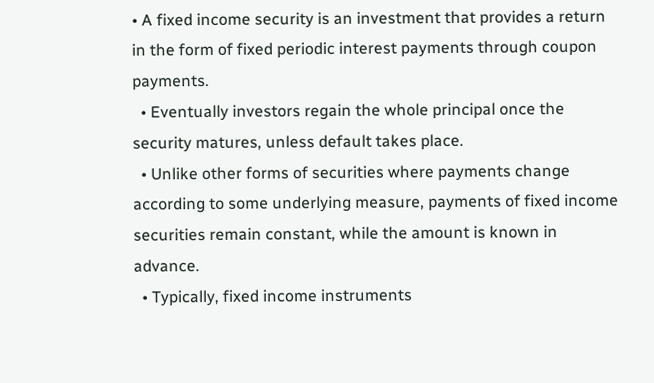• A fixed income security is an investment that provides a return in the form of fixed periodic interest payments through coupon payments.
  • Eventually investors regain the whole principal once the security matures, unless default takes place.
  • Unlike other forms of securities where payments change according to some underlying measure, payments of fixed income securities remain constant, while the amount is known in advance.
  • Typically, fixed income instruments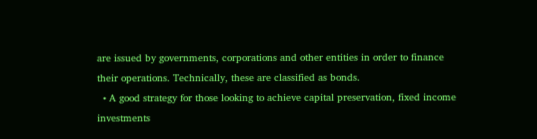are issued by governments, corporations and other entities in order to finance their operations. Technically, these are classified as bonds.
  • A good strategy for those looking to achieve capital preservation, fixed income investments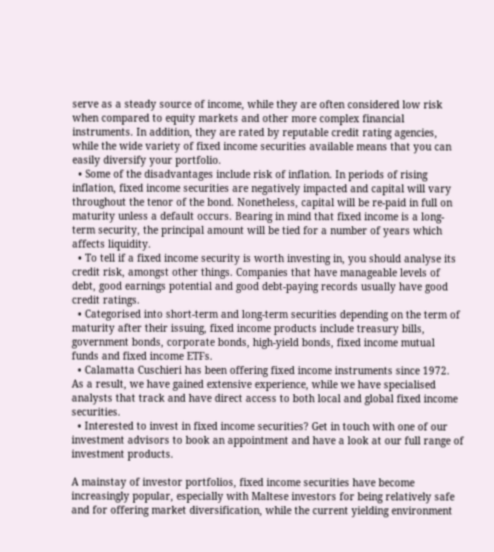serve as a steady source of income, while they are often considered low risk when compared to equity markets and other more complex financial instruments. In addition, they are rated by reputable credit rating agencies, while the wide variety of fixed income securities available means that you can easily diversify your portfolio.
  • Some of the disadvantages include risk of inflation. In periods of rising inflation, fixed income securities are negatively impacted and capital will vary throughout the tenor of the bond. Nonetheless, capital will be re-paid in full on maturity unless a default occurs. Bearing in mind that fixed income is a long-term security, the principal amount will be tied for a number of years which affects liquidity.
  • To tell if a fixed income security is worth investing in, you should analyse its credit risk, amongst other things. Companies that have manageable levels of debt, good earnings potential and good debt-paying records usually have good credit ratings.
  • Categorised into short-term and long-term securities depending on the term of maturity after their issuing, fixed income products include treasury bills, government bonds, corporate bonds, high-yield bonds, fixed income mutual funds and fixed income ETFs.
  • Calamatta Cuschieri has been offering fixed income instruments since 1972. As a result, we have gained extensive experience, while we have specialised analysts that track and have direct access to both local and global fixed income securities.
  • Interested to invest in fixed income securities? Get in touch with one of our investment advisors to book an appointment and have a look at our full range of investment products.

A mainstay of investor portfolios, fixed income securities have become increasingly popular, especially with Maltese investors for being relatively safe and for offering market diversification, while the current yielding environment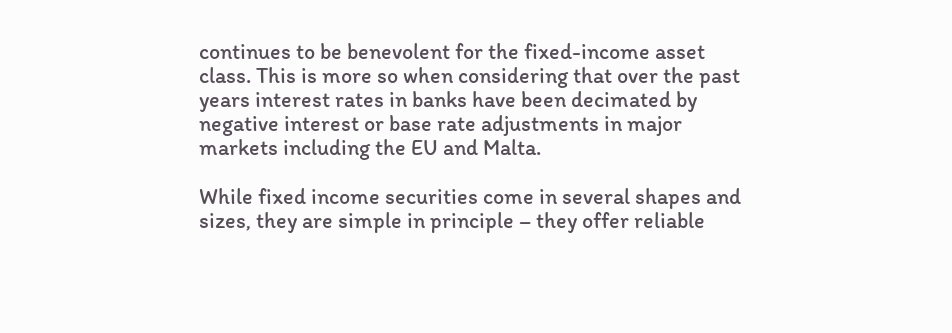continues to be benevolent for the fixed-income asset class. This is more so when considering that over the past years interest rates in banks have been decimated by negative interest or base rate adjustments in major markets including the EU and Malta.

While fixed income securities come in several shapes and sizes, they are simple in principle – they offer reliable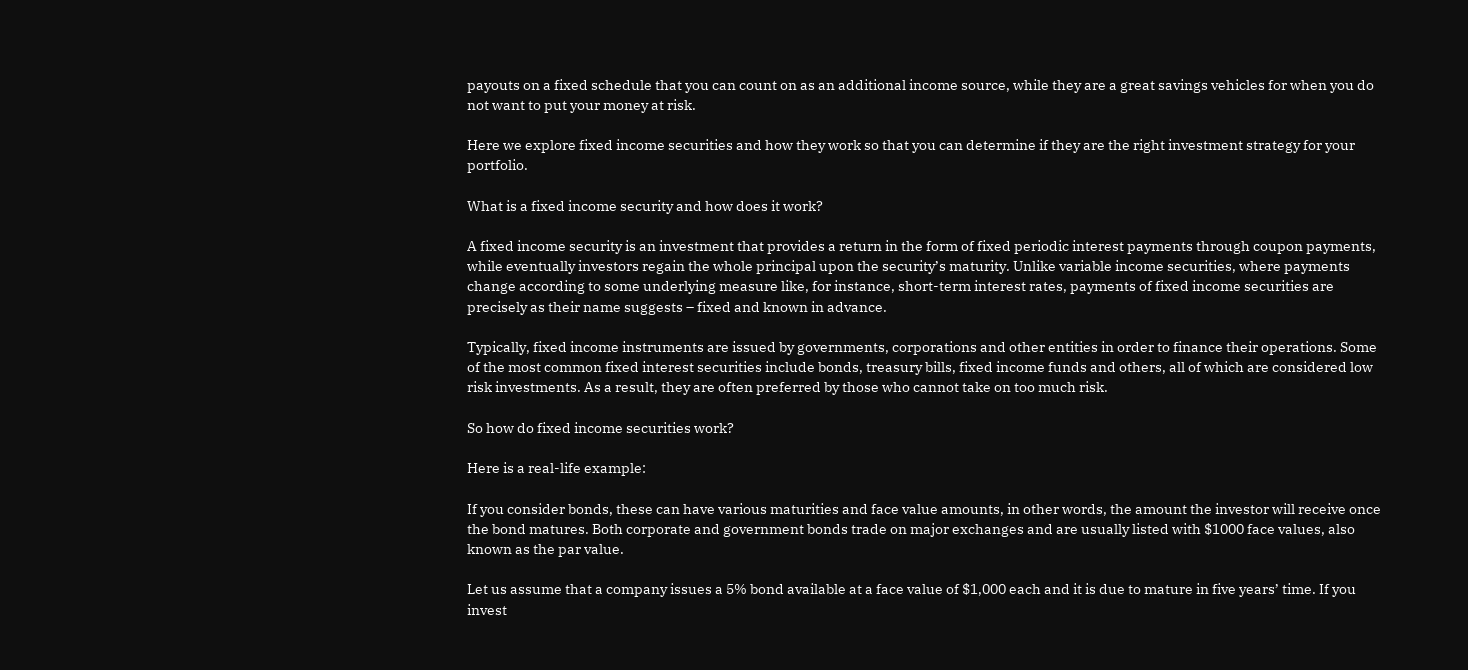payouts on a fixed schedule that you can count on as an additional income source, while they are a great savings vehicles for when you do not want to put your money at risk.

Here we explore fixed income securities and how they work so that you can determine if they are the right investment strategy for your portfolio.

What is a fixed income security and how does it work?

A fixed income security is an investment that provides a return in the form of fixed periodic interest payments through coupon payments, while eventually investors regain the whole principal upon the security’s maturity. Unlike variable income securities, where payments change according to some underlying measure like, for instance, short-term interest rates, payments of fixed income securities are precisely as their name suggests – fixed and known in advance.

Typically, fixed income instruments are issued by governments, corporations and other entities in order to finance their operations. Some of the most common fixed interest securities include bonds, treasury bills, fixed income funds and others, all of which are considered low risk investments. As a result, they are often preferred by those who cannot take on too much risk.

So how do fixed income securities work?

Here is a real-life example:

If you consider bonds, these can have various maturities and face value amounts, in other words, the amount the investor will receive once the bond matures. Both corporate and government bonds trade on major exchanges and are usually listed with $1000 face values, also known as the par value.

Let us assume that a company issues a 5% bond available at a face value of $1,000 each and it is due to mature in five years’ time. If you invest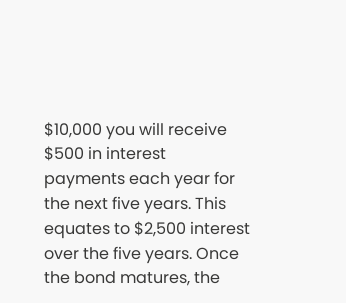$10,000 you will receive $500 in interest payments each year for the next five years. This equates to $2,500 interest over the five years. Once the bond matures, the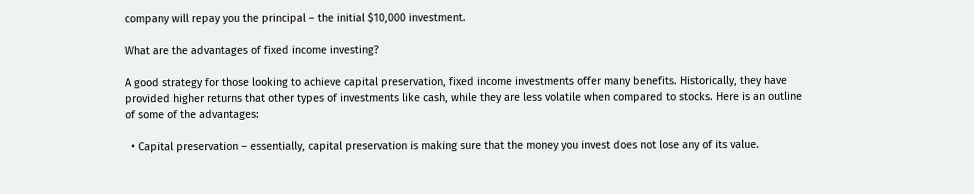company will repay you the principal – the initial $10,000 investment.

What are the advantages of fixed income investing?

A good strategy for those looking to achieve capital preservation, fixed income investments offer many benefits. Historically, they have provided higher returns that other types of investments like cash, while they are less volatile when compared to stocks. Here is an outline of some of the advantages:

  • Capital preservation – essentially, capital preservation is making sure that the money you invest does not lose any of its value.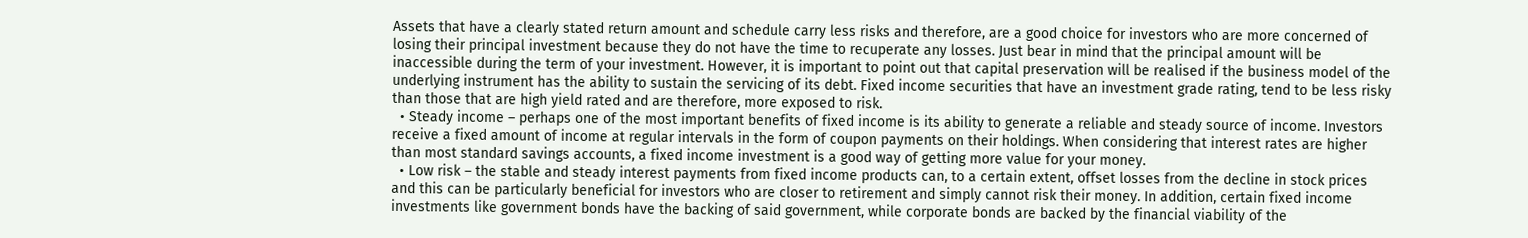Assets that have a clearly stated return amount and schedule carry less risks and therefore, are a good choice for investors who are more concerned of losing their principal investment because they do not have the time to recuperate any losses. Just bear in mind that the principal amount will be inaccessible during the term of your investment. However, it is important to point out that capital preservation will be realised if the business model of the underlying instrument has the ability to sustain the servicing of its debt. Fixed income securities that have an investment grade rating, tend to be less risky than those that are high yield rated and are therefore, more exposed to risk.
  • Steady income – perhaps one of the most important benefits of fixed income is its ability to generate a reliable and steady source of income. Investors receive a fixed amount of income at regular intervals in the form of coupon payments on their holdings. When considering that interest rates are higher than most standard savings accounts, a fixed income investment is a good way of getting more value for your money.
  • Low risk – the stable and steady interest payments from fixed income products can, to a certain extent, offset losses from the decline in stock prices and this can be particularly beneficial for investors who are closer to retirement and simply cannot risk their money. In addition, certain fixed income investments like government bonds have the backing of said government, while corporate bonds are backed by the financial viability of the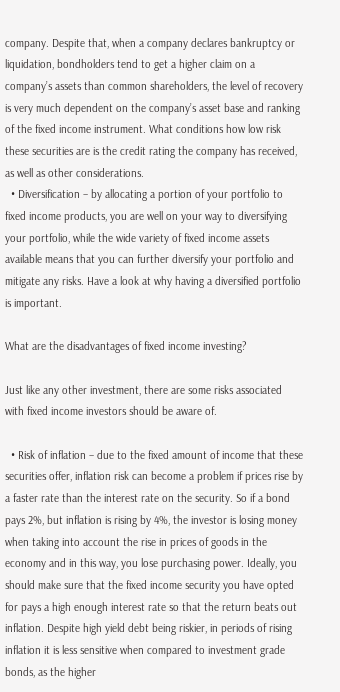company. Despite that, when a company declares bankruptcy or liquidation, bondholders tend to get a higher claim on a company’s assets than common shareholders, the level of recovery is very much dependent on the company’s asset base and ranking of the fixed income instrument. What conditions how low risk these securities are is the credit rating the company has received, as well as other considerations.
  • Diversification – by allocating a portion of your portfolio to fixed income products, you are well on your way to diversifying your portfolio, while the wide variety of fixed income assets available means that you can further diversify your portfolio and mitigate any risks. Have a look at why having a diversified portfolio is important.

What are the disadvantages of fixed income investing?

Just like any other investment, there are some risks associated with fixed income investors should be aware of.

  • Risk of inflation – due to the fixed amount of income that these securities offer, inflation risk can become a problem if prices rise by a faster rate than the interest rate on the security. So if a bond pays 2%, but inflation is rising by 4%, the investor is losing money when taking into account the rise in prices of goods in the economy and in this way, you lose purchasing power. Ideally, you should make sure that the fixed income security you have opted for pays a high enough interest rate so that the return beats out inflation. Despite high yield debt being riskier, in periods of rising inflation it is less sensitive when compared to investment grade bonds, as the higher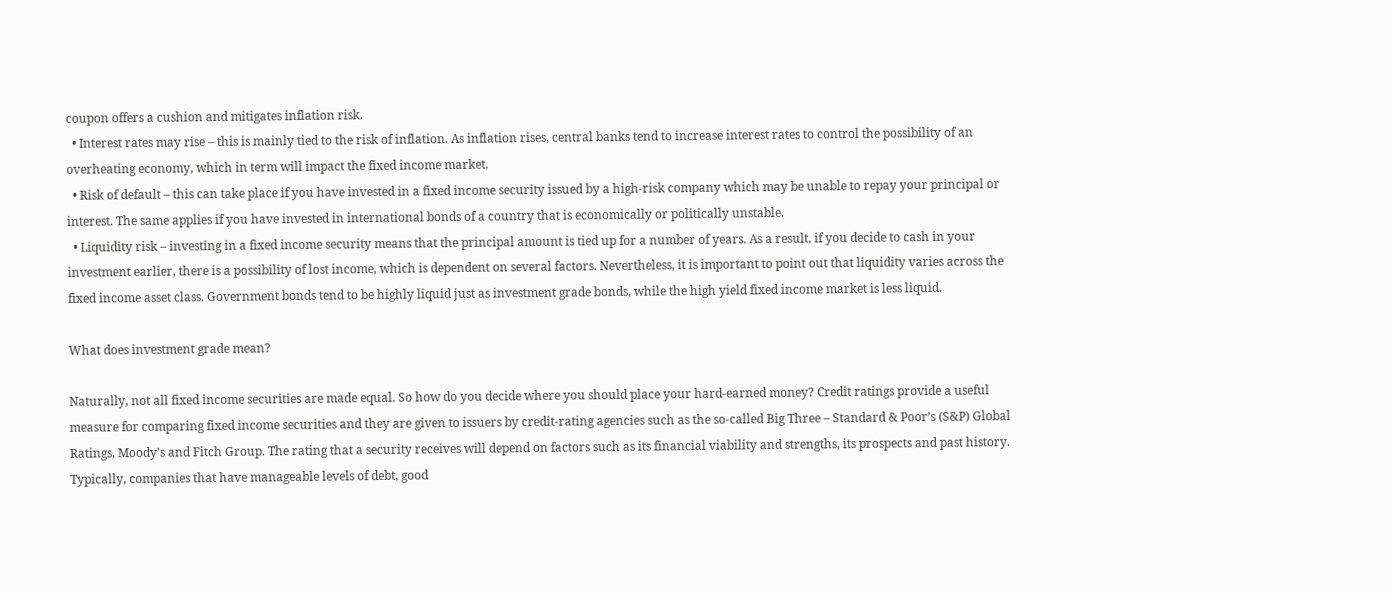coupon offers a cushion and mitigates inflation risk.
  • Interest rates may rise – this is mainly tied to the risk of inflation. As inflation rises, central banks tend to increase interest rates to control the possibility of an overheating economy, which in term will impact the fixed income market.
  • Risk of default – this can take place if you have invested in a fixed income security issued by a high-risk company which may be unable to repay your principal or interest. The same applies if you have invested in international bonds of a country that is economically or politically unstable.
  • Liquidity risk – investing in a fixed income security means that the principal amount is tied up for a number of years. As a result, if you decide to cash in your investment earlier, there is a possibility of lost income, which is dependent on several factors. Nevertheless, it is important to point out that liquidity varies across the fixed income asset class. Government bonds tend to be highly liquid just as investment grade bonds, while the high yield fixed income market is less liquid.

What does investment grade mean?

Naturally, not all fixed income securities are made equal. So how do you decide where you should place your hard-earned money? Credit ratings provide a useful measure for comparing fixed income securities and they are given to issuers by credit-rating agencies such as the so-called Big Three – Standard & Poor’s (S&P) Global Ratings, Moody’s and Fitch Group. The rating that a security receives will depend on factors such as its financial viability and strengths, its prospects and past history. Typically, companies that have manageable levels of debt, good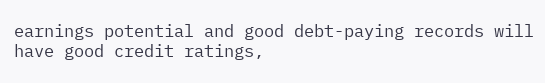earnings potential and good debt-paying records will have good credit ratings,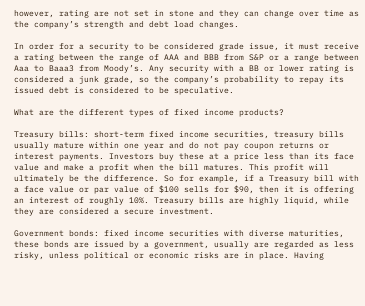however, rating are not set in stone and they can change over time as the company’s strength and debt load changes.

In order for a security to be considered grade issue, it must receive a rating between the range of AAA and BBB from S&P or a range between Aaa to Baaa3 from Moody’s. Any security with a BB or lower rating is considered a junk grade, so the company’s probability to repay its issued debt is considered to be speculative.

What are the different types of fixed income products?

Treasury bills: short-term fixed income securities, treasury bills usually mature within one year and do not pay coupon returns or interest payments. Investors buy these at a price less than its face value and make a profit when the bill matures. This profit will ultimately be the difference. So for example, if a Treasury bill with a face value or par value of $100 sells for $90, then it is offering an interest of roughly 10%. Treasury bills are highly liquid, while they are considered a secure investment.

Government bonds: fixed income securities with diverse maturities, these bonds are issued by a government, usually are regarded as less risky, unless political or economic risks are in place. Having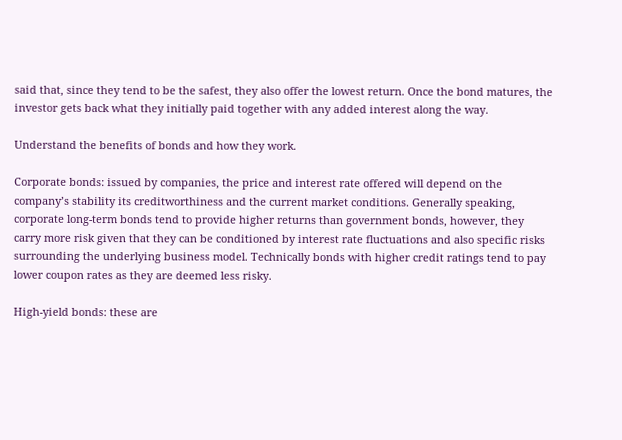said that, since they tend to be the safest, they also offer the lowest return. Once the bond matures, the investor gets back what they initially paid together with any added interest along the way.

Understand the benefits of bonds and how they work.

Corporate bonds: issued by companies, the price and interest rate offered will depend on the company’s stability its creditworthiness and the current market conditions. Generally speaking, corporate long-term bonds tend to provide higher returns than government bonds, however, they carry more risk given that they can be conditioned by interest rate fluctuations and also specific risks surrounding the underlying business model. Technically bonds with higher credit ratings tend to pay lower coupon rates as they are deemed less risky.

High-yield bonds: these are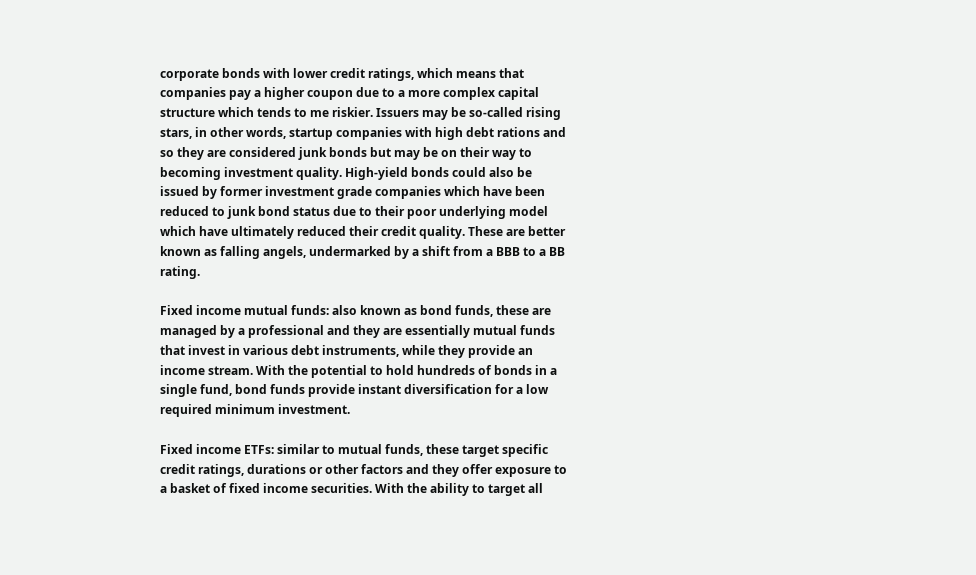corporate bonds with lower credit ratings, which means that companies pay a higher coupon due to a more complex capital structure which tends to me riskier. Issuers may be so-called rising stars, in other words, startup companies with high debt rations and so they are considered junk bonds but may be on their way to becoming investment quality. High-yield bonds could also be issued by former investment grade companies which have been reduced to junk bond status due to their poor underlying model which have ultimately reduced their credit quality. These are better known as falling angels, undermarked by a shift from a BBB to a BB rating.

Fixed income mutual funds: also known as bond funds, these are managed by a professional and they are essentially mutual funds that invest in various debt instruments, while they provide an income stream. With the potential to hold hundreds of bonds in a single fund, bond funds provide instant diversification for a low required minimum investment.

Fixed income ETFs: similar to mutual funds, these target specific credit ratings, durations or other factors and they offer exposure to a basket of fixed income securities. With the ability to target all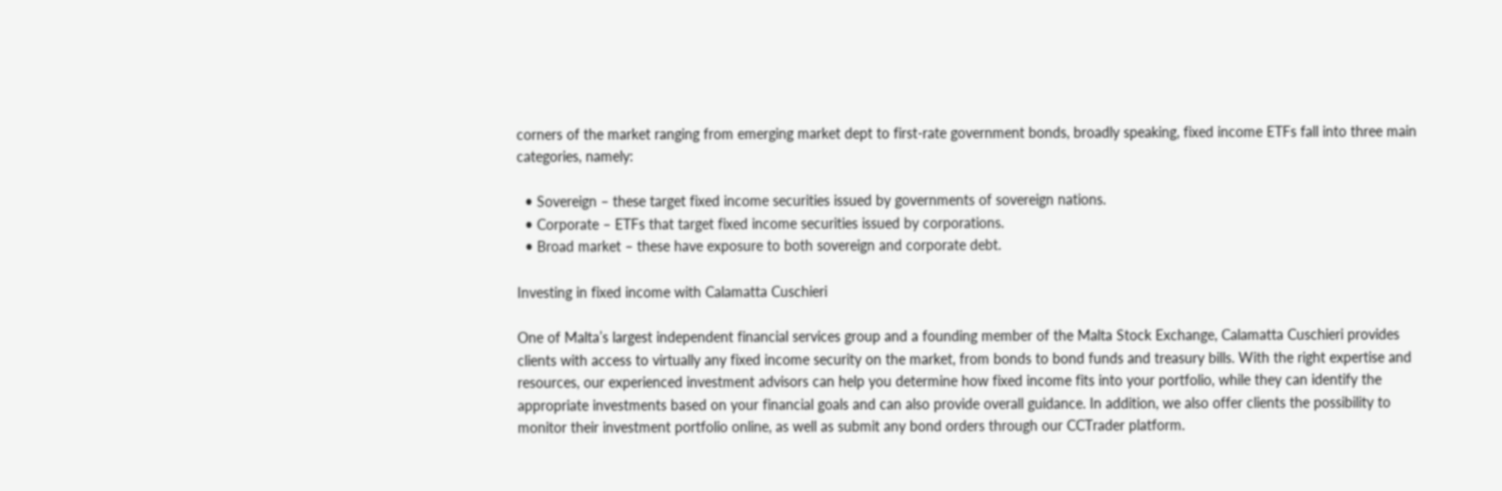corners of the market ranging from emerging market dept to first-rate government bonds, broadly speaking, fixed income ETFs fall into three main categories, namely:

  • Sovereign – these target fixed income securities issued by governments of sovereign nations.
  • Corporate – ETFs that target fixed income securities issued by corporations.
  • Broad market – these have exposure to both sovereign and corporate debt.

Investing in fixed income with Calamatta Cuschieri

One of Malta’s largest independent financial services group and a founding member of the Malta Stock Exchange, Calamatta Cuschieri provides clients with access to virtually any fixed income security on the market, from bonds to bond funds and treasury bills. With the right expertise and resources, our experienced investment advisors can help you determine how fixed income fits into your portfolio, while they can identify the appropriate investments based on your financial goals and can also provide overall guidance. In addition, we also offer clients the possibility to monitor their investment portfolio online, as well as submit any bond orders through our CCTrader platform.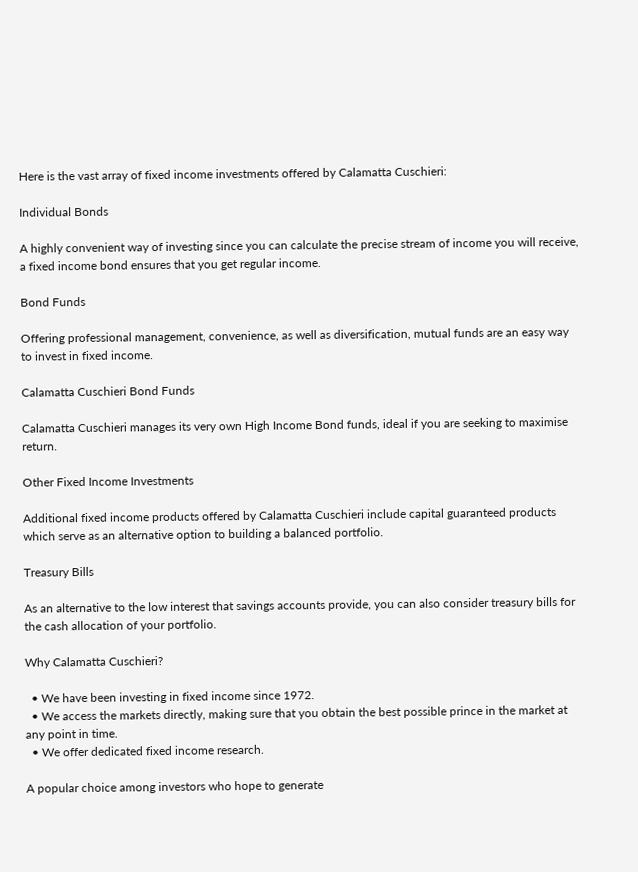Here is the vast array of fixed income investments offered by Calamatta Cuschieri:

Individual Bonds

A highly convenient way of investing since you can calculate the precise stream of income you will receive, a fixed income bond ensures that you get regular income.

Bond Funds

Offering professional management, convenience, as well as diversification, mutual funds are an easy way to invest in fixed income.

Calamatta Cuschieri Bond Funds

Calamatta Cuschieri manages its very own High Income Bond funds, ideal if you are seeking to maximise return.

Other Fixed Income Investments

Additional fixed income products offered by Calamatta Cuschieri include capital guaranteed products which serve as an alternative option to building a balanced portfolio.

Treasury Bills

As an alternative to the low interest that savings accounts provide, you can also consider treasury bills for the cash allocation of your portfolio.

Why Calamatta Cuschieri?

  • We have been investing in fixed income since 1972.
  • We access the markets directly, making sure that you obtain the best possible prince in the market at any point in time.
  • We offer dedicated fixed income research.

A popular choice among investors who hope to generate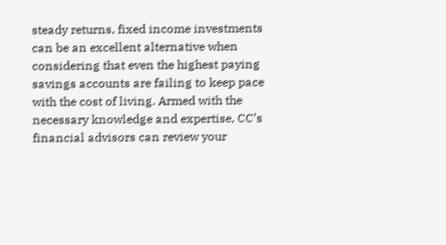steady returns, fixed income investments can be an excellent alternative when considering that even the highest paying savings accounts are failing to keep pace with the cost of living. Armed with the necessary knowledge and expertise, CC’s financial advisors can review your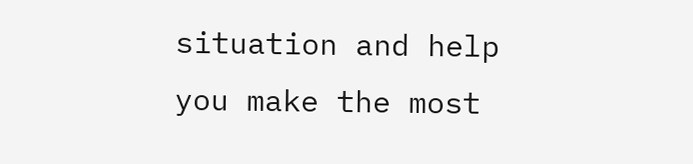situation and help you make the most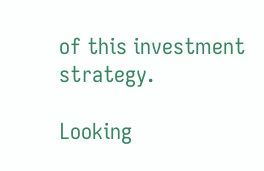of this investment strategy.

Looking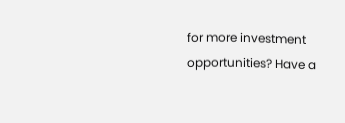for more investment opportunities? Have a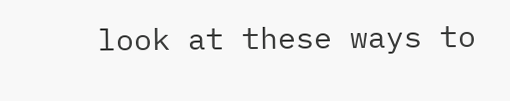look at these ways to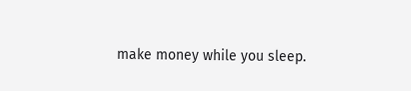make money while you sleep.